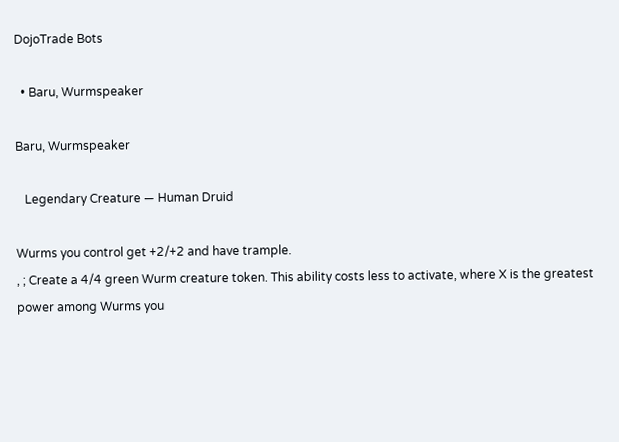DojoTrade Bots

  • Baru, Wurmspeaker

Baru, Wurmspeaker

   Legendary Creature — Human Druid

Wurms you control get +2/+2 and have trample.
, ; Create a 4/4 green Wurm creature token. This ability costs less to activate, where X is the greatest power among Wurms you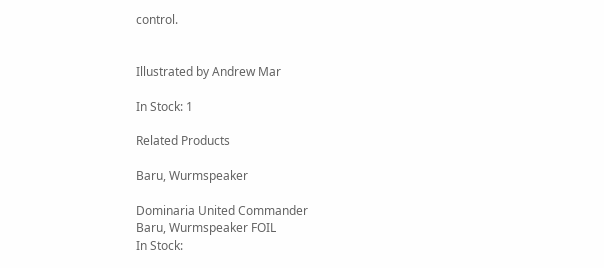control.


Illustrated by Andrew Mar

In Stock: 1

Related Products

Baru, Wurmspeaker

Dominaria United Commander
Baru, Wurmspeaker FOIL
In Stock: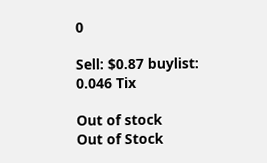0

Sell: $0.87 buylist: 0.046 Tix

Out of stock
Out of Stock